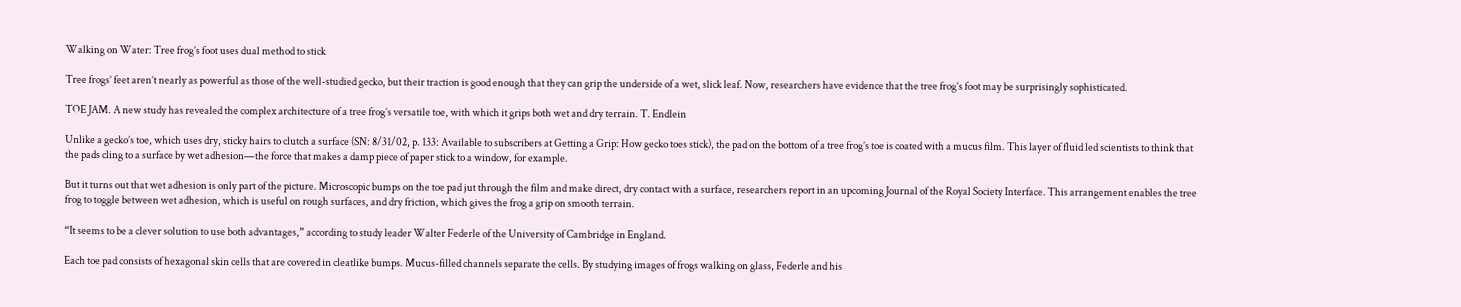Walking on Water: Tree frog’s foot uses dual method to stick

Tree frogs’ feet aren’t nearly as powerful as those of the well-studied gecko, but their traction is good enough that they can grip the underside of a wet, slick leaf. Now, researchers have evidence that the tree frog’s foot may be surprisingly sophisticated.

TOE JAM. A new study has revealed the complex architecture of a tree frog’s versatile toe, with which it grips both wet and dry terrain. T. Endlein

Unlike a gecko’s toe, which uses dry, sticky hairs to clutch a surface (SN: 8/31/02, p. 133: Available to subscribers at Getting a Grip: How gecko toes stick), the pad on the bottom of a tree frog’s toe is coated with a mucus film. This layer of fluid led scientists to think that the pads cling to a surface by wet adhesion—the force that makes a damp piece of paper stick to a window, for example.

But it turns out that wet adhesion is only part of the picture. Microscopic bumps on the toe pad jut through the film and make direct, dry contact with a surface, researchers report in an upcoming Journal of the Royal Society Interface. This arrangement enables the tree frog to toggle between wet adhesion, which is useful on rough surfaces, and dry friction, which gives the frog a grip on smooth terrain.

“It seems to be a clever solution to use both advantages,” according to study leader Walter Federle of the University of Cambridge in England.

Each toe pad consists of hexagonal skin cells that are covered in cleatlike bumps. Mucus-filled channels separate the cells. By studying images of frogs walking on glass, Federle and his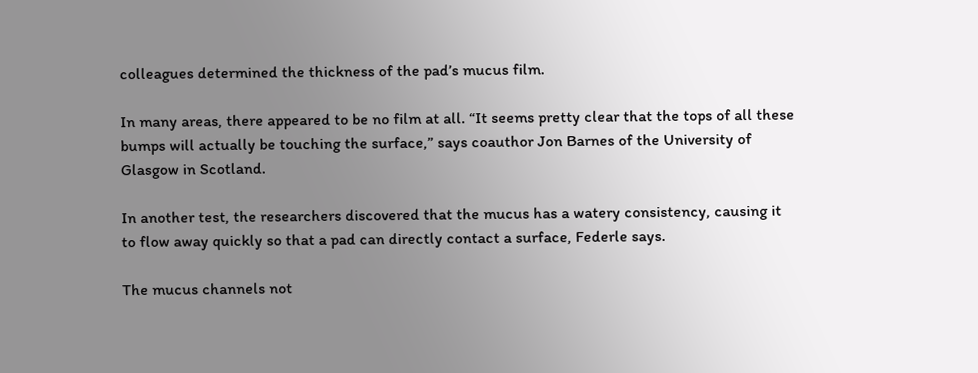colleagues determined the thickness of the pad’s mucus film.

In many areas, there appeared to be no film at all. “It seems pretty clear that the tops of all these bumps will actually be touching the surface,” says coauthor Jon Barnes of the University of Glasgow in Scotland.

In another test, the researchers discovered that the mucus has a watery consistency, causing it to flow away quickly so that a pad can directly contact a surface, Federle says.

The mucus channels not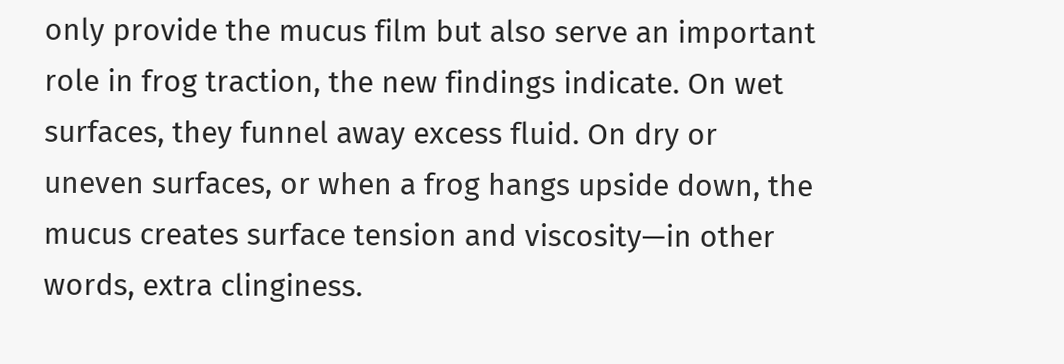only provide the mucus film but also serve an important role in frog traction, the new findings indicate. On wet surfaces, they funnel away excess fluid. On dry or uneven surfaces, or when a frog hangs upside down, the mucus creates surface tension and viscosity—in other words, extra clinginess.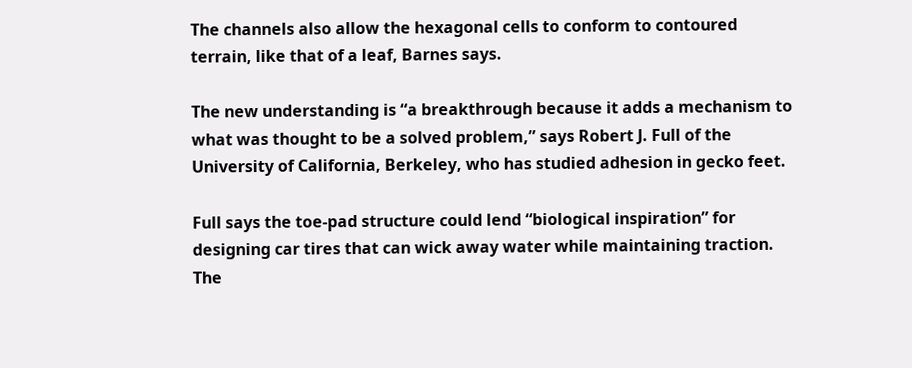The channels also allow the hexagonal cells to conform to contoured terrain, like that of a leaf, Barnes says.

The new understanding is “a breakthrough because it adds a mechanism to what was thought to be a solved problem,” says Robert J. Full of the University of California, Berkeley, who has studied adhesion in gecko feet.

Full says the toe-pad structure could lend “biological inspiration” for designing car tires that can wick away water while maintaining traction. The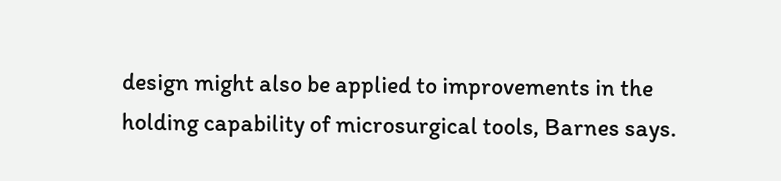design might also be applied to improvements in the holding capability of microsurgical tools, Barnes says.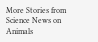More Stories from Science News on Animals